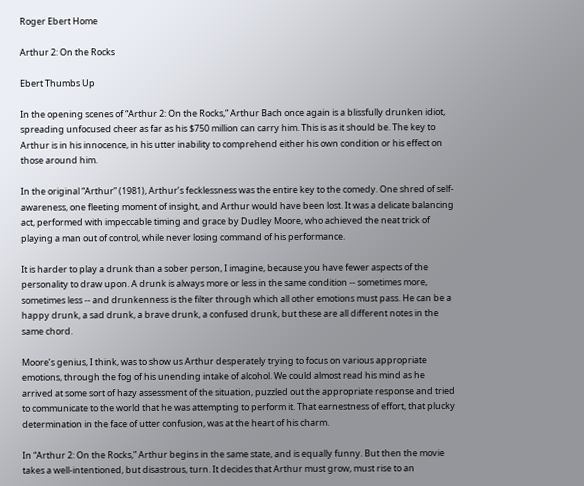Roger Ebert Home

Arthur 2: On the Rocks

Ebert Thumbs Up

In the opening scenes of “Arthur 2: On the Rocks,” Arthur Bach once again is a blissfully drunken idiot, spreading unfocused cheer as far as his $750 million can carry him. This is as it should be. The key to Arthur is in his innocence, in his utter inability to comprehend either his own condition or his effect on those around him.

In the original “Arthur” (1981), Arthur’s fecklessness was the entire key to the comedy. One shred of self-awareness, one fleeting moment of insight, and Arthur would have been lost. It was a delicate balancing act, performed with impeccable timing and grace by Dudley Moore, who achieved the neat trick of playing a man out of control, while never losing command of his performance.

It is harder to play a drunk than a sober person, I imagine, because you have fewer aspects of the personality to draw upon. A drunk is always more or less in the same condition -- sometimes more, sometimes less -- and drunkenness is the filter through which all other emotions must pass. He can be a happy drunk, a sad drunk, a brave drunk, a confused drunk, but these are all different notes in the same chord.

Moore’s genius, I think, was to show us Arthur desperately trying to focus on various appropriate emotions, through the fog of his unending intake of alcohol. We could almost read his mind as he arrived at some sort of hazy assessment of the situation, puzzled out the appropriate response and tried to communicate to the world that he was attempting to perform it. That earnestness of effort, that plucky determination in the face of utter confusion, was at the heart of his charm.

In “Arthur 2: On the Rocks,” Arthur begins in the same state, and is equally funny. But then the movie takes a well-intentioned, but disastrous, turn. It decides that Arthur must grow, must rise to an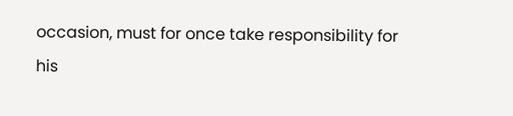occasion, must for once take responsibility for his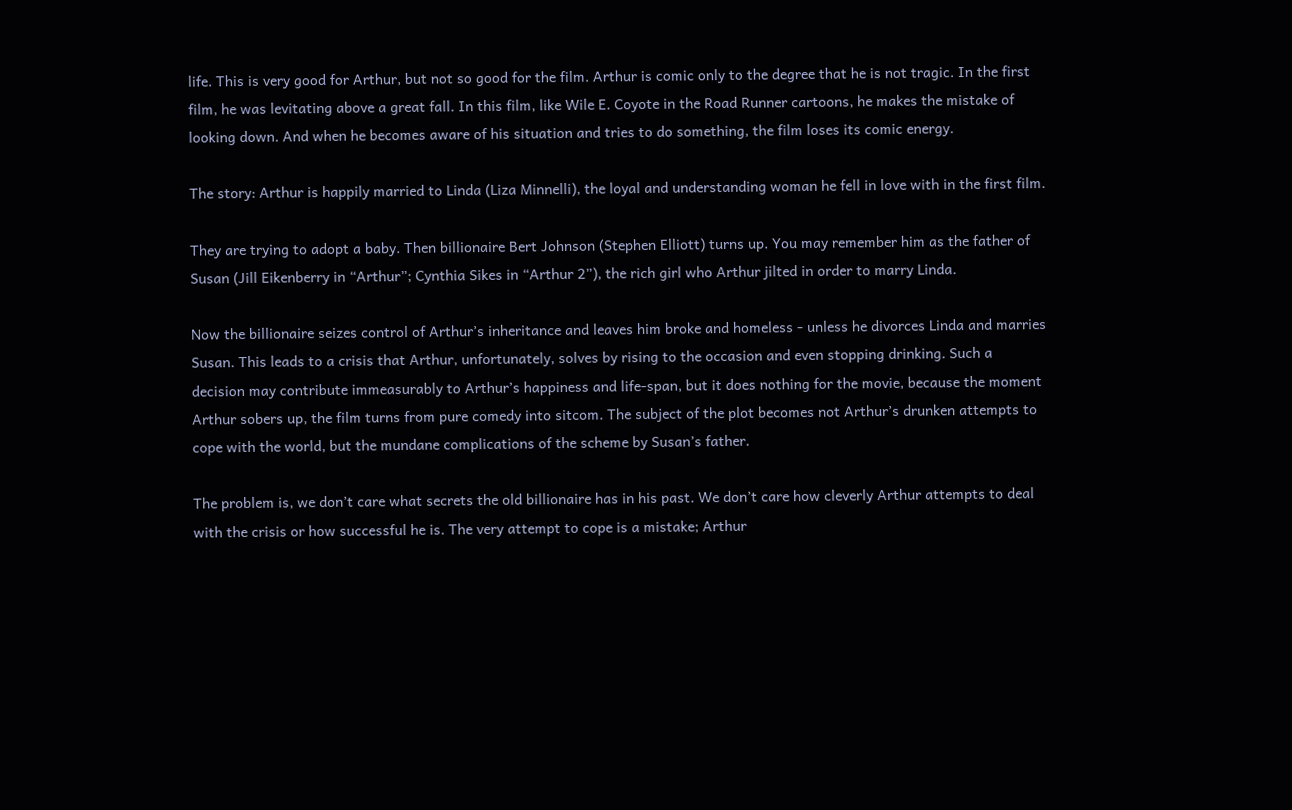life. This is very good for Arthur, but not so good for the film. Arthur is comic only to the degree that he is not tragic. In the first film, he was levitating above a great fall. In this film, like Wile E. Coyote in the Road Runner cartoons, he makes the mistake of looking down. And when he becomes aware of his situation and tries to do something, the film loses its comic energy.

The story: Arthur is happily married to Linda (Liza Minnelli), the loyal and understanding woman he fell in love with in the first film.

They are trying to adopt a baby. Then billionaire Bert Johnson (Stephen Elliott) turns up. You may remember him as the father of Susan (Jill Eikenberry in “Arthur”; Cynthia Sikes in “Arthur 2”), the rich girl who Arthur jilted in order to marry Linda.

Now the billionaire seizes control of Arthur’s inheritance and leaves him broke and homeless - unless he divorces Linda and marries Susan. This leads to a crisis that Arthur, unfortunately, solves by rising to the occasion and even stopping drinking. Such a decision may contribute immeasurably to Arthur’s happiness and life-span, but it does nothing for the movie, because the moment Arthur sobers up, the film turns from pure comedy into sitcom. The subject of the plot becomes not Arthur’s drunken attempts to cope with the world, but the mundane complications of the scheme by Susan’s father.

The problem is, we don’t care what secrets the old billionaire has in his past. We don’t care how cleverly Arthur attempts to deal with the crisis or how successful he is. The very attempt to cope is a mistake; Arthur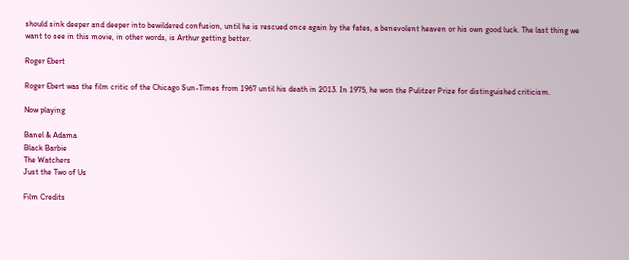should sink deeper and deeper into bewildered confusion, until he is rescued once again by the fates, a benevolent heaven or his own good luck. The last thing we want to see in this movie, in other words, is Arthur getting better.

Roger Ebert

Roger Ebert was the film critic of the Chicago Sun-Times from 1967 until his death in 2013. In 1975, he won the Pulitzer Prize for distinguished criticism.

Now playing

Banel & Adama
Black Barbie
The Watchers
Just the Two of Us

Film Credits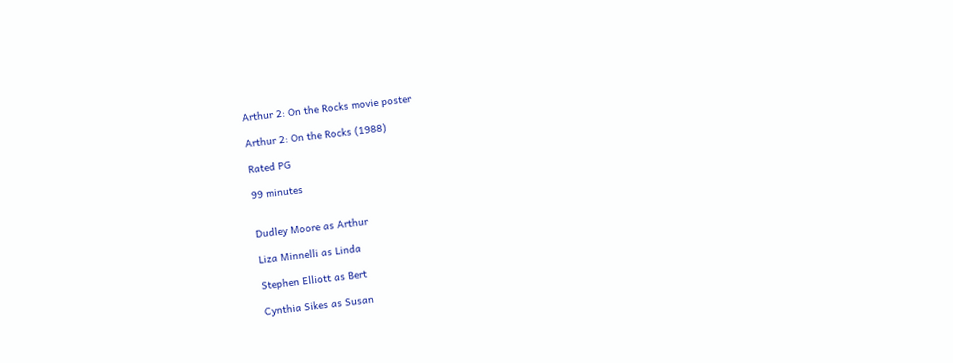Arthur 2: On the Rocks movie poster

Arthur 2: On the Rocks (1988)

Rated PG

99 minutes


Dudley Moore as Arthur

Liza Minnelli as Linda

Stephen Elliott as Bert

Cynthia Sikes as Susan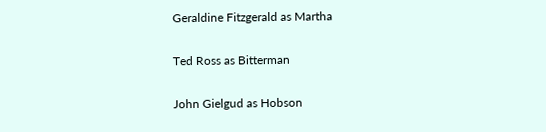Geraldine Fitzgerald as Martha

Ted Ross as Bitterman

John Gielgud as Hobson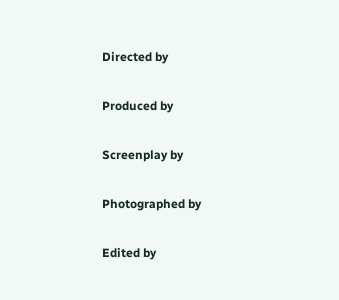Directed by

Produced by

Screenplay by

Photographed by

Edited by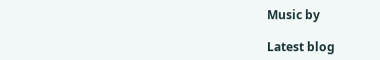Music by

Latest blog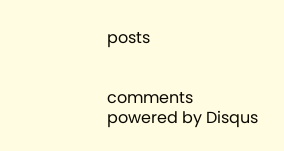posts


comments powered by Disqus